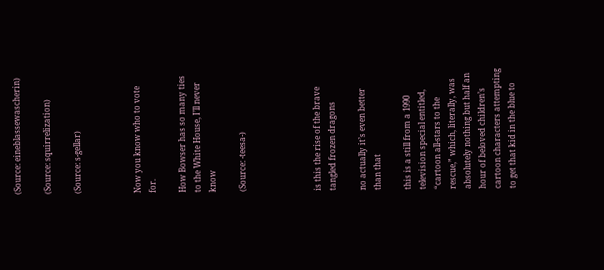(Source: eineblassewascherin)

(Source: squirrelization)

(Source: s-gellar)



Now you know who to vote for.

How Bowser has so many ties to the White House, I’ll never know

(Source: -teesa-)




is this the rise of the brave tangled frozen dragons

no actually it’s even better than that

this is a still from a 1990 television special entitled, “cartoon all-stars to the rescue,” which, literally, was absolutely nothing but half an hour of beloved children’s cartoon characters attempting to get that kid in the blue to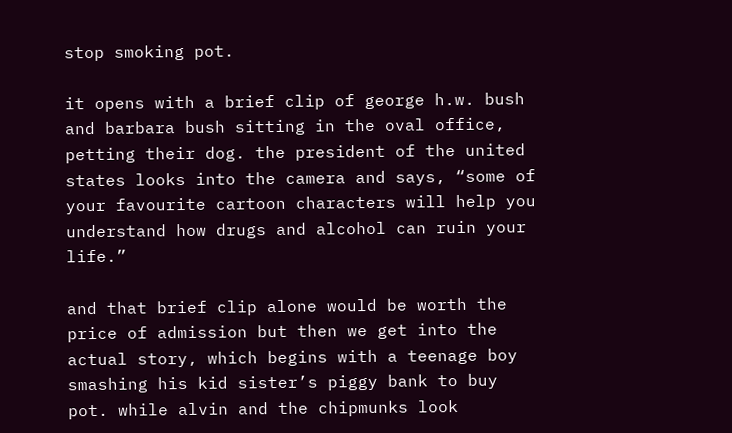stop smoking pot.

it opens with a brief clip of george h.w. bush and barbara bush sitting in the oval office, petting their dog. the president of the united states looks into the camera and says, “some of your favourite cartoon characters will help you understand how drugs and alcohol can ruin your life.”

and that brief clip alone would be worth the price of admission but then we get into the actual story, which begins with a teenage boy smashing his kid sister’s piggy bank to buy pot. while alvin and the chipmunks look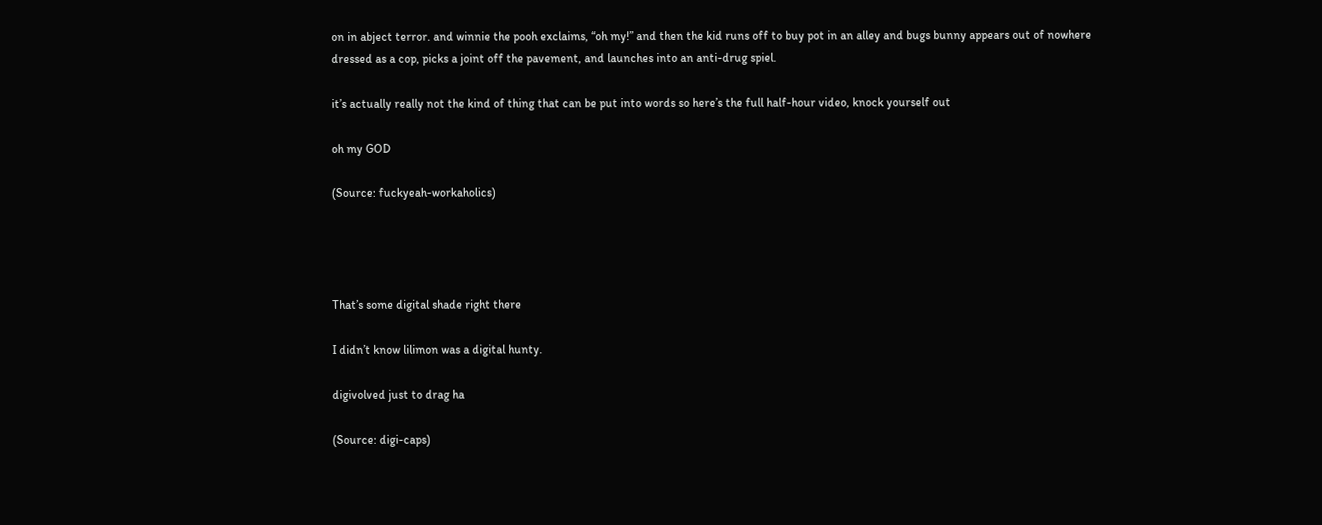on in abject terror. and winnie the pooh exclaims, “oh my!” and then the kid runs off to buy pot in an alley and bugs bunny appears out of nowhere dressed as a cop, picks a joint off the pavement, and launches into an anti-drug spiel.

it’s actually really not the kind of thing that can be put into words so here’s the full half-hour video, knock yourself out

oh my GOD

(Source: fuckyeah-workaholics)




That’s some digital shade right there

I didn’t know lilimon was a digital hunty.

digivolved just to drag ha

(Source: digi-caps)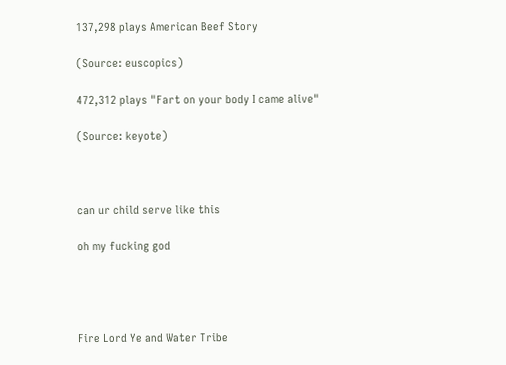137,298 plays American Beef Story

(Source: euscopics)

472,312 plays "Fart on your body I came alive"

(Source: keyote)



can ur child serve like this

oh my fucking god




Fire Lord Ye and Water Tribe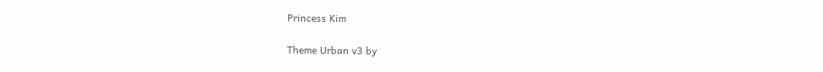Princess Kim

Theme Urban v3 by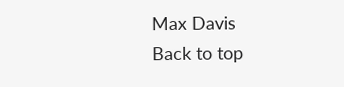Max Davis
Back to top